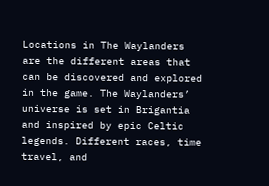Locations in The Waylanders are the different areas that can be discovered and explored in the game. The Waylanders’ universe is set in Brigantia and inspired by epic Celtic legends. Different races, time travel, and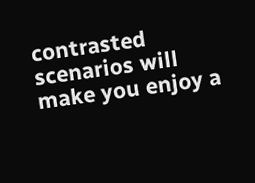contrasted scenarios will make you enjoy a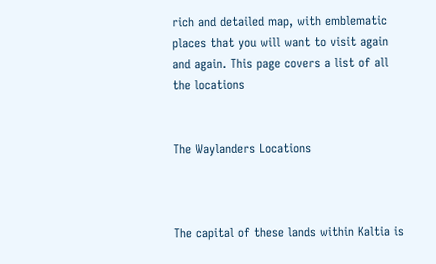rich and detailed map, with emblematic places that you will want to visit again and again. This page covers a list of all the locations


The Waylanders Locations



The capital of these lands within Kaltia is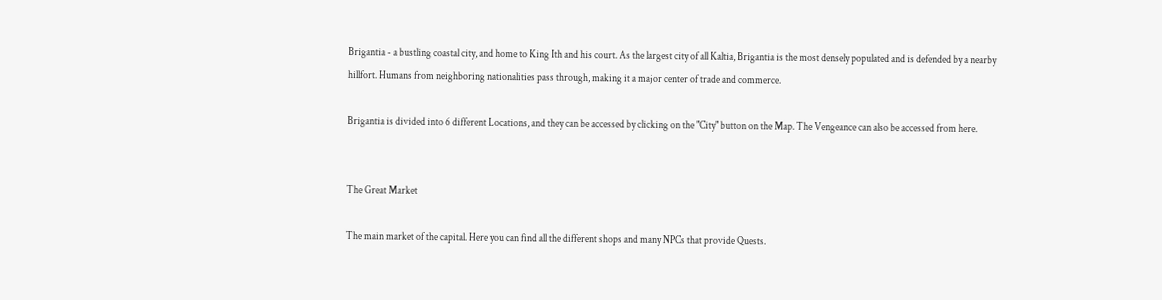Brigantia - a bustling coastal city, and home to King Ith and his court. As the largest city of all Kaltia, Brigantia is the most densely populated and is defended by a nearby hillfort. Humans from neighboring nationalities pass through, making it a major center of trade and commerce.

Brigantia is divided into 6 different Locations, and they can be accessed by clicking on the "City" button on the Map. The Vengeance can also be accessed from here.


The Great Market

The main market of the capital. Here you can find all the different shops and many NPCs that provide Quests.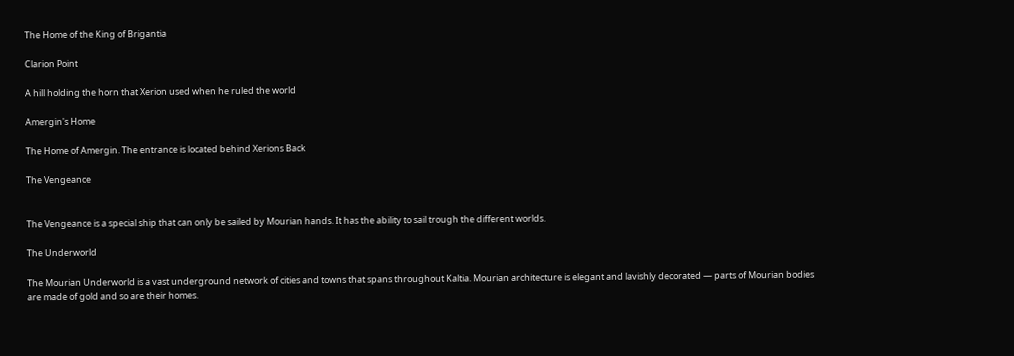The Home of the King of Brigantia

Clarion Point

A hill holding the horn that Xerion used when he ruled the world

Amergin's Home

The Home of Amergin. The entrance is located behind Xerions Back

The Vengeance


The Vengeance is a special ship that can only be sailed by Mourian hands. It has the ability to sail trough the different worlds.

The Underworld

The Mourian Underworld is a vast underground network of cities and towns that spans throughout Kaltia. Mourian architecture is elegant and lavishly decorated — parts of Mourian bodies are made of gold and so are their homes.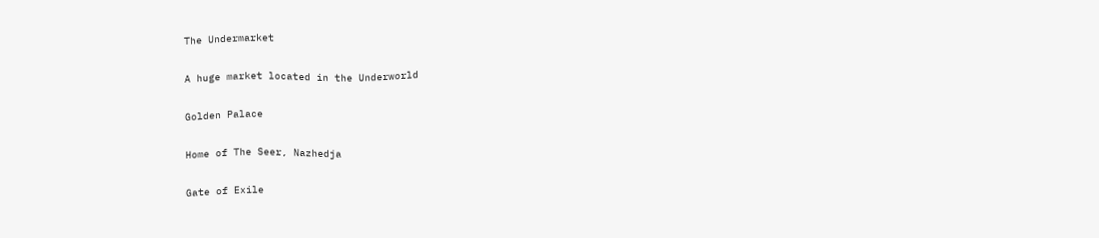The Undermarket

A huge market located in the Underworld

Golden Palace

Home of The Seer, Nazhedja

Gate of Exile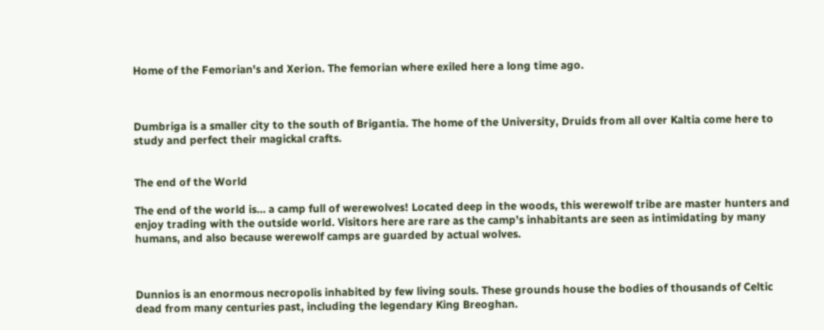Home of the Femorian's and Xerion. The femorian where exiled here a long time ago.



Dumbriga is a smaller city to the south of Brigantia. The home of the University, Druids from all over Kaltia come here to study and perfect their magickal crafts.


The end of the World

The end of the world is… a camp full of werewolves! Located deep in the woods, this werewolf tribe are master hunters and enjoy trading with the outside world. Visitors here are rare as the camp’s inhabitants are seen as intimidating by many humans, and also because werewolf camps are guarded by actual wolves.



Dunnios is an enormous necropolis inhabited by few living souls. These grounds house the bodies of thousands of Celtic dead from many centuries past, including the legendary King Breoghan.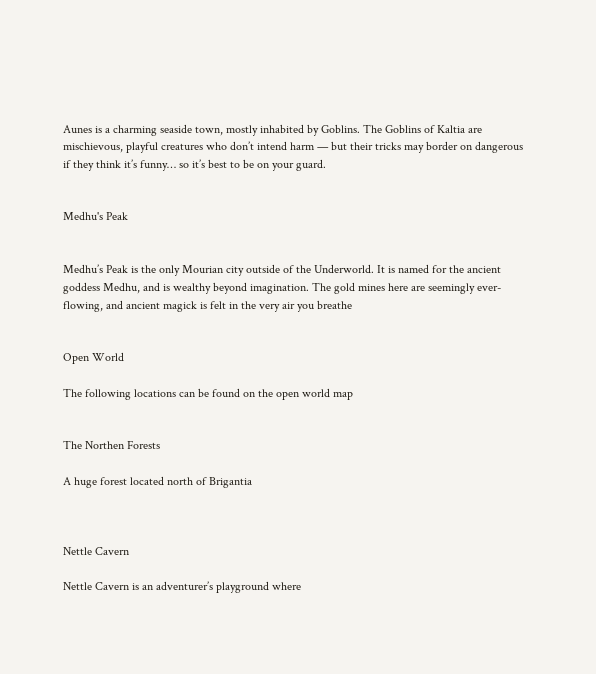Aunes is a charming seaside town, mostly inhabited by Goblins. The Goblins of Kaltia are mischievous, playful creatures who don’t intend harm — but their tricks may border on dangerous if they think it’s funny… so it’s best to be on your guard.


Medhu's Peak


Medhu’s Peak is the only Mourian city outside of the Underworld. It is named for the ancient goddess Medhu, and is wealthy beyond imagination. The gold mines here are seemingly ever-flowing, and ancient magick is felt in the very air you breathe


Open World

The following locations can be found on the open world map


The Northen Forests

A huge forest located north of Brigantia



Nettle Cavern

Nettle Cavern is an adventurer’s playground where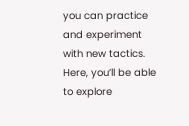you can practice and experiment with new tactics. Here, you’ll be able to explore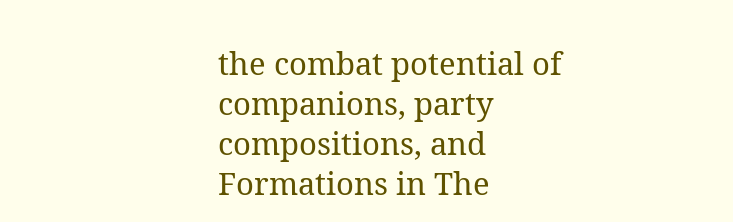the combat potential of companions, party compositions, and Formations in The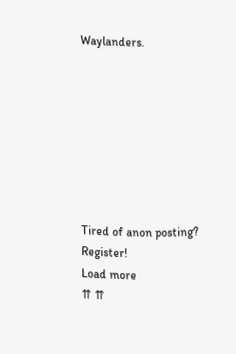Waylanders.








Tired of anon posting? Register!
Load more
⇈ ⇈